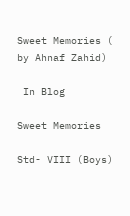Sweet Memories ( by Ahnaf Zahid)

 In Blog

Sweet Memories

Std- VIII (Boys)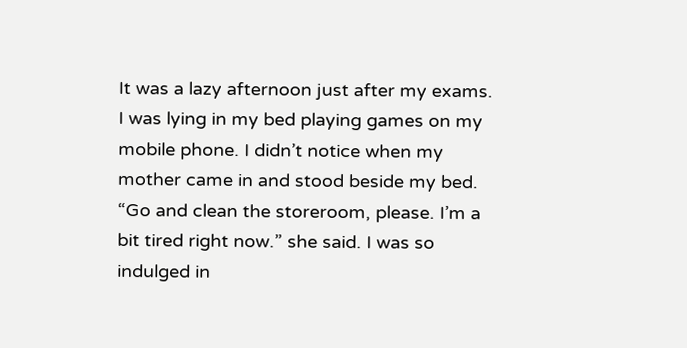It was a lazy afternoon just after my exams. I was lying in my bed playing games on my mobile phone. I didn’t notice when my mother came in and stood beside my bed. “Go and clean the storeroom, please. I’m a bit tired right now.” she said. I was so indulged in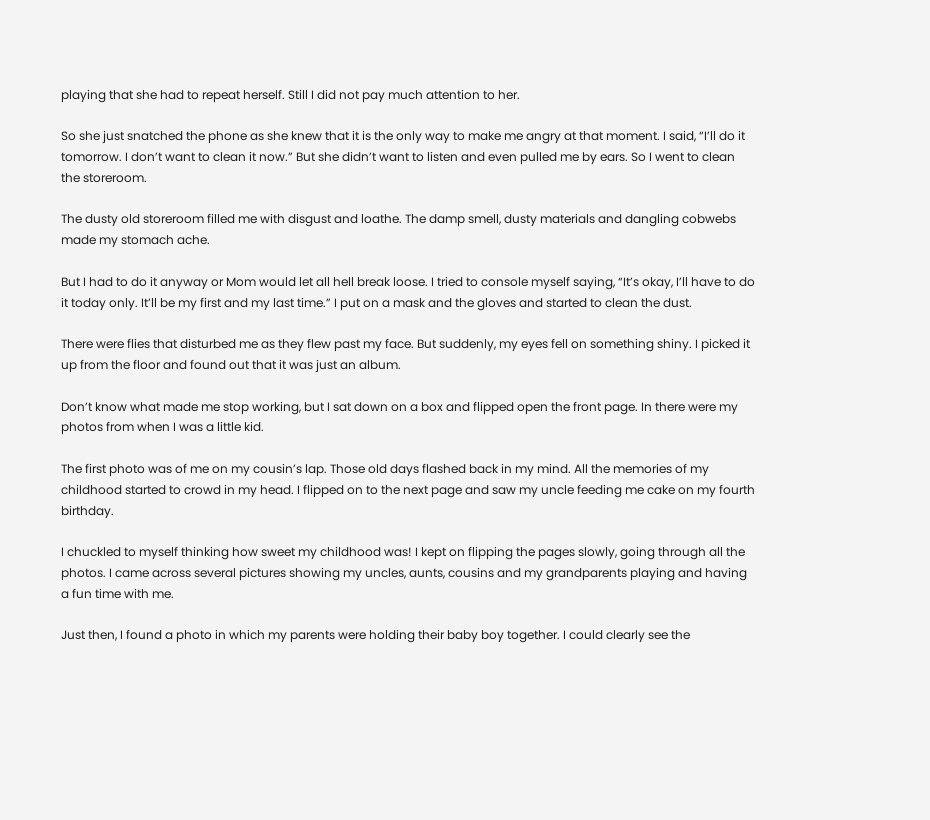playing that she had to repeat herself. Still I did not pay much attention to her.

So she just snatched the phone as she knew that it is the only way to make me angry at that moment. I said, “I’ll do it tomorrow. I don’t want to clean it now.” But she didn’t want to listen and even pulled me by ears. So I went to clean the storeroom.

The dusty old storeroom filled me with disgust and loathe. The damp smell, dusty materials and dangling cobwebs made my stomach ache.

But I had to do it anyway or Mom would let all hell break loose. I tried to console myself saying, “It’s okay, I’ll have to do it today only. It’ll be my first and my last time.” I put on a mask and the gloves and started to clean the dust.

There were flies that disturbed me as they flew past my face. But suddenly, my eyes fell on something shiny. I picked it up from the floor and found out that it was just an album.

Don’t know what made me stop working, but I sat down on a box and flipped open the front page. In there were my photos from when I was a little kid.

The first photo was of me on my cousin’s lap. Those old days flashed back in my mind. All the memories of my childhood started to crowd in my head. I flipped on to the next page and saw my uncle feeding me cake on my fourth birthday.

I chuckled to myself thinking how sweet my childhood was! I kept on flipping the pages slowly, going through all the photos. I came across several pictures showing my uncles, aunts, cousins and my grandparents playing and having a fun time with me.

Just then, I found a photo in which my parents were holding their baby boy together. I could clearly see the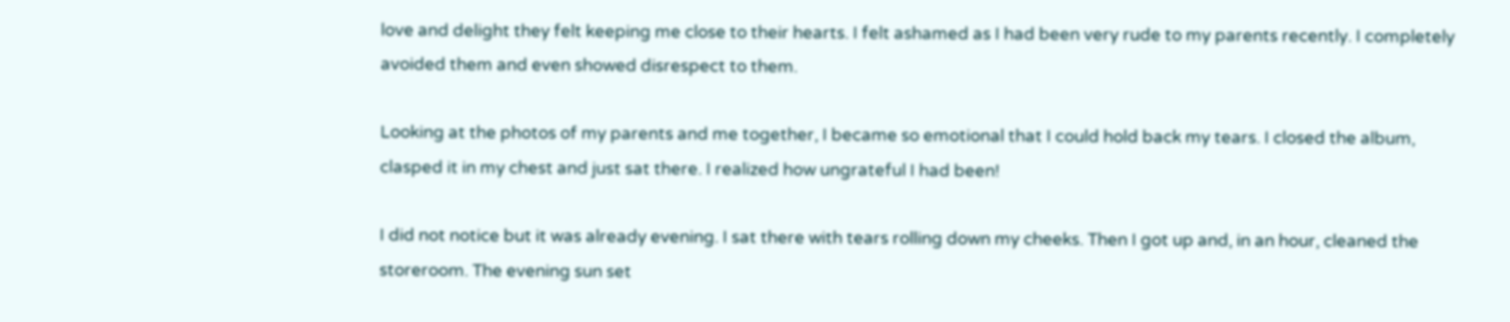love and delight they felt keeping me close to their hearts. I felt ashamed as I had been very rude to my parents recently. I completely avoided them and even showed disrespect to them.

Looking at the photos of my parents and me together, I became so emotional that I could hold back my tears. I closed the album, clasped it in my chest and just sat there. I realized how ungrateful I had been!

I did not notice but it was already evening. I sat there with tears rolling down my cheeks. Then I got up and, in an hour, cleaned the storeroom. The evening sun set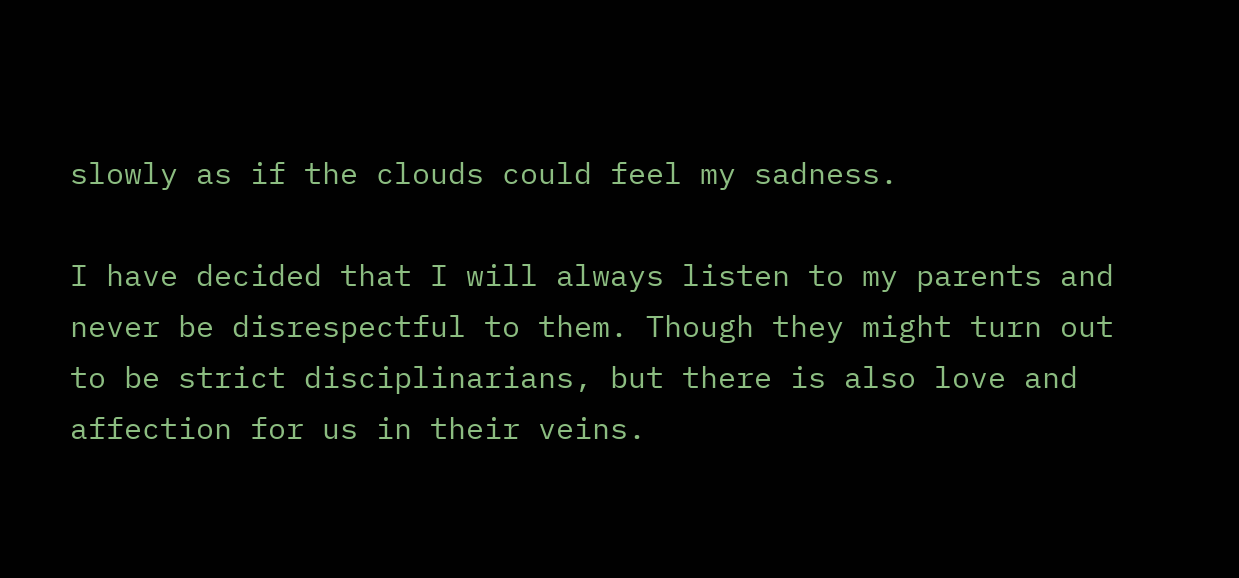slowly as if the clouds could feel my sadness.

I have decided that I will always listen to my parents and never be disrespectful to them. Though they might turn out to be strict disciplinarians, but there is also love and affection for us in their veins.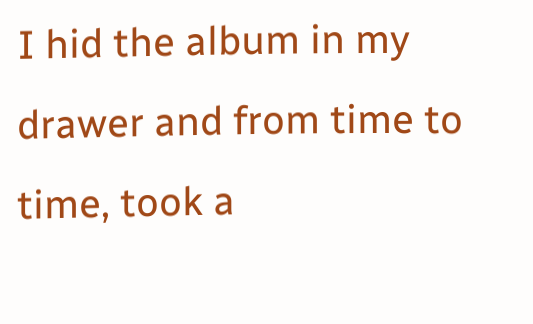I hid the album in my drawer and from time to time, took a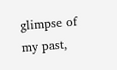glimpse of my past,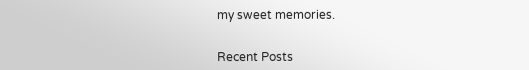my sweet memories.


Recent Posts